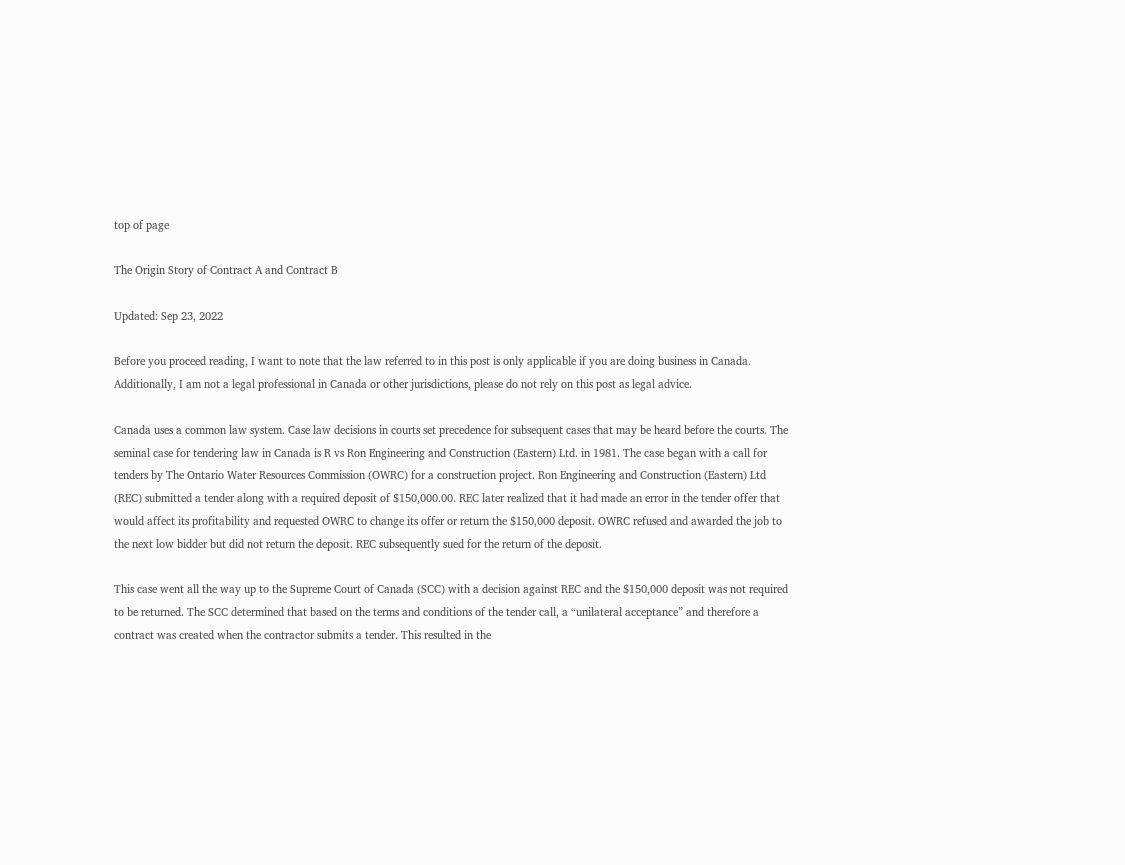top of page

The Origin Story of Contract A and Contract B

Updated: Sep 23, 2022

Before you proceed reading, I want to note that the law referred to in this post is only applicable if you are doing business in Canada. Additionally, I am not a legal professional in Canada or other jurisdictions, please do not rely on this post as legal advice.

Canada uses a common law system. Case law decisions in courts set precedence for subsequent cases that may be heard before the courts. The seminal case for tendering law in Canada is R vs Ron Engineering and Construction (Eastern) Ltd. in 1981. The case began with a call for tenders by The Ontario Water Resources Commission (OWRC) for a construction project. Ron Engineering and Construction (Eastern) Ltd (REC) submitted a tender along with a required deposit of $150,000.00. REC later realized that it had made an error in the tender offer that would affect its profitability and requested OWRC to change its offer or return the $150,000 deposit. OWRC refused and awarded the job to the next low bidder but did not return the deposit. REC subsequently sued for the return of the deposit.

This case went all the way up to the Supreme Court of Canada (SCC) with a decision against REC and the $150,000 deposit was not required to be returned. The SCC determined that based on the terms and conditions of the tender call, a “unilateral acceptance” and therefore a contract was created when the contractor submits a tender. This resulted in the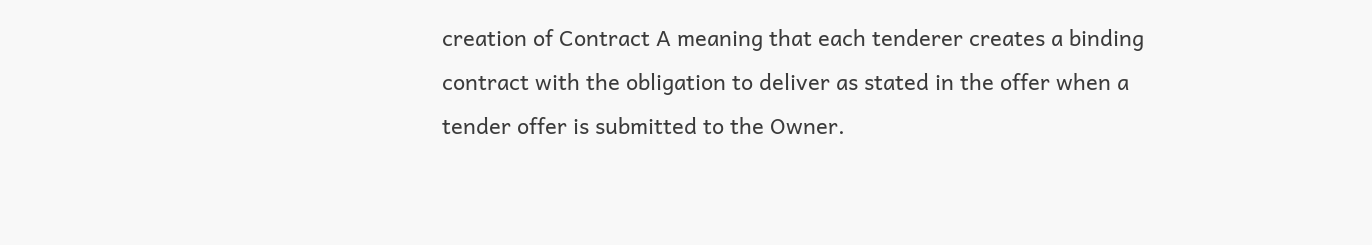creation of Contract A meaning that each tenderer creates a binding contract with the obligation to deliver as stated in the offer when a tender offer is submitted to the Owner.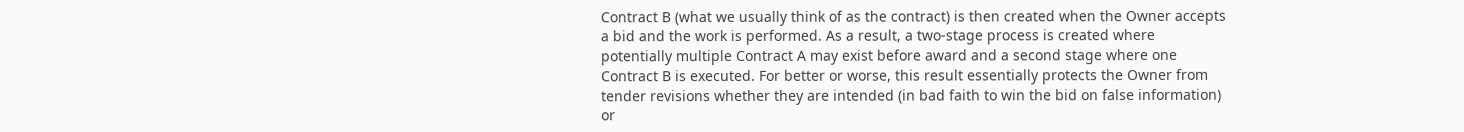Contract B (what we usually think of as the contract) is then created when the Owner accepts a bid and the work is performed. As a result, a two-stage process is created where potentially multiple Contract A may exist before award and a second stage where one Contract B is executed. For better or worse, this result essentially protects the Owner from tender revisions whether they are intended (in bad faith to win the bid on false information) or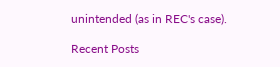unintended (as in REC's case).

Recent Posts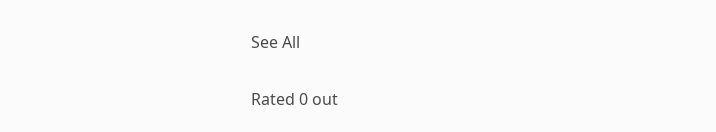See All


Rated 0 out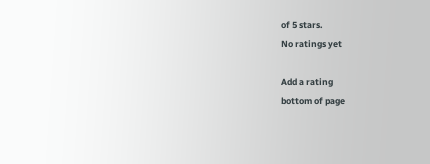of 5 stars.
No ratings yet

Add a rating
bottom of page